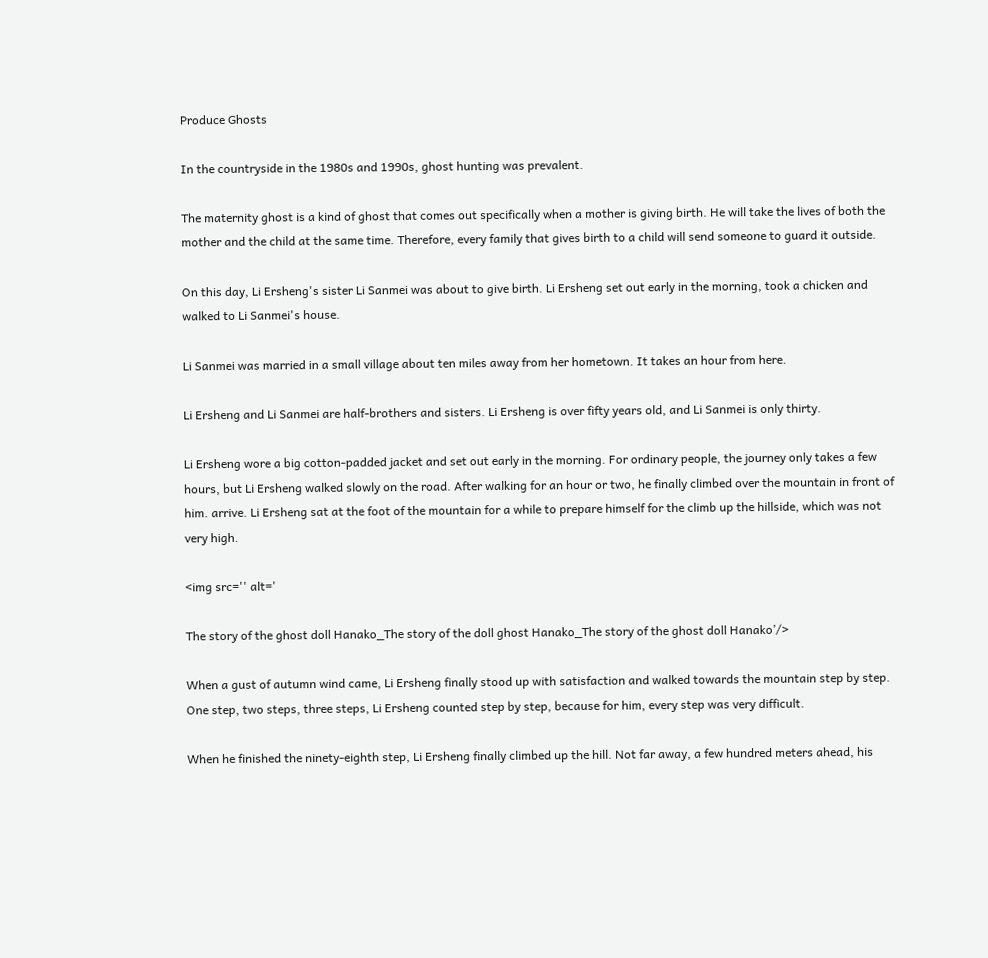Produce Ghosts

In the countryside in the 1980s and 1990s, ghost hunting was prevalent.

The maternity ghost is a kind of ghost that comes out specifically when a mother is giving birth. He will take the lives of both the mother and the child at the same time. Therefore, every family that gives birth to a child will send someone to guard it outside.

On this day, Li Ersheng's sister Li Sanmei was about to give birth. Li Ersheng set out early in the morning, took a chicken and walked to Li Sanmei's house.

Li Sanmei was married in a small village about ten miles away from her hometown. It takes an hour from here.

Li Ersheng and Li Sanmei are half-brothers and sisters. Li Ersheng is over fifty years old, and Li Sanmei is only thirty.

Li Ersheng wore a big cotton-padded jacket and set out early in the morning. For ordinary people, the journey only takes a few hours, but Li Ersheng walked slowly on the road. After walking for an hour or two, he finally climbed over the mountain in front of him. arrive. Li Ersheng sat at the foot of the mountain for a while to prepare himself for the climb up the hillside, which was not very high.

<img src='' alt='

The story of the ghost doll Hanako_The story of the doll ghost Hanako_The story of the ghost doll Hanako’/>

When a gust of autumn wind came, Li Ersheng finally stood up with satisfaction and walked towards the mountain step by step. One step, two steps, three steps, Li Ersheng counted step by step, because for him, every step was very difficult.

When he finished the ninety-eighth step, Li Ersheng finally climbed up the hill. Not far away, a few hundred meters ahead, his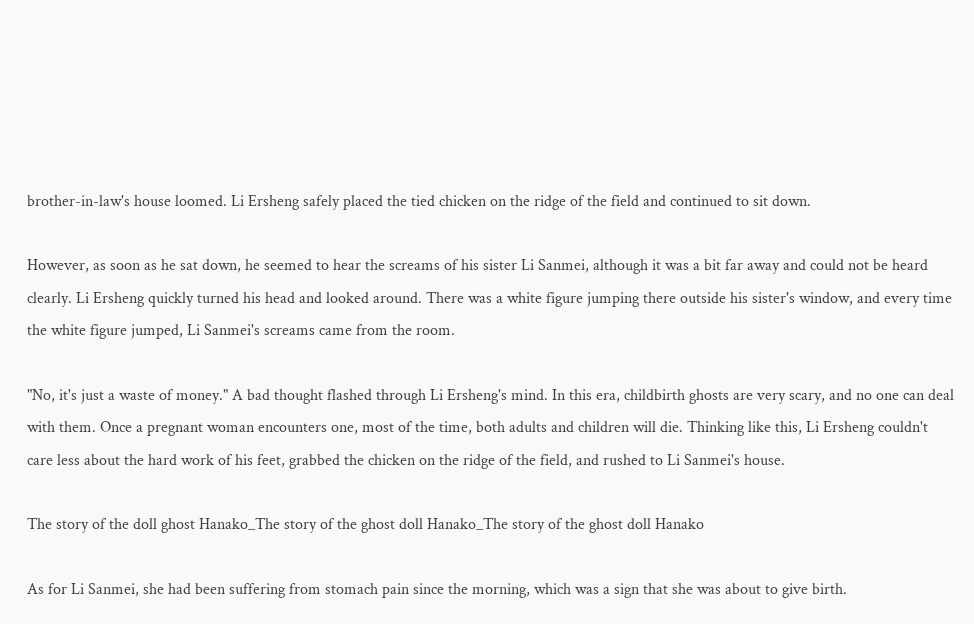brother-in-law's house loomed. Li Ersheng safely placed the tied chicken on the ridge of the field and continued to sit down.

However, as soon as he sat down, he seemed to hear the screams of his sister Li Sanmei, although it was a bit far away and could not be heard clearly. Li Ersheng quickly turned his head and looked around. There was a white figure jumping there outside his sister's window, and every time the white figure jumped, Li Sanmei's screams came from the room.

"No, it's just a waste of money." A bad thought flashed through Li Ersheng's mind. In this era, childbirth ghosts are very scary, and no one can deal with them. Once a pregnant woman encounters one, most of the time, both adults and children will die. Thinking like this, Li Ersheng couldn't care less about the hard work of his feet, grabbed the chicken on the ridge of the field, and rushed to Li Sanmei's house.

The story of the doll ghost Hanako_The story of the ghost doll Hanako_The story of the ghost doll Hanako

As for Li Sanmei, she had been suffering from stomach pain since the morning, which was a sign that she was about to give birth.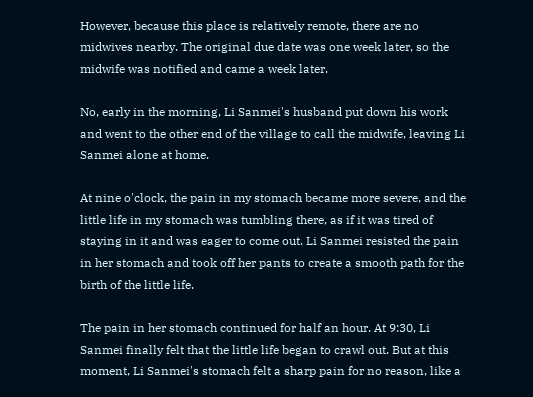However, because this place is relatively remote, there are no midwives nearby. The original due date was one week later, so the midwife was notified and came a week later.

No, early in the morning, Li Sanmei's husband put down his work and went to the other end of the village to call the midwife, leaving Li Sanmei alone at home.

At nine o'clock, the pain in my stomach became more severe, and the little life in my stomach was tumbling there, as if it was tired of staying in it and was eager to come out. Li Sanmei resisted the pain in her stomach and took off her pants to create a smooth path for the birth of the little life.

The pain in her stomach continued for half an hour. At 9:30, Li Sanmei finally felt that the little life began to crawl out. But at this moment, Li Sanmei's stomach felt a sharp pain for no reason, like a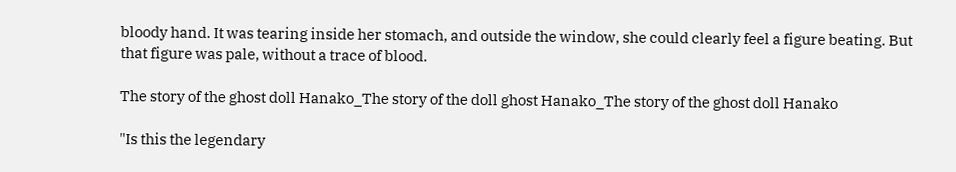bloody hand. It was tearing inside her stomach, and outside the window, she could clearly feel a figure beating. But that figure was pale, without a trace of blood.

The story of the ghost doll Hanako_The story of the doll ghost Hanako_The story of the ghost doll Hanako

"Is this the legendary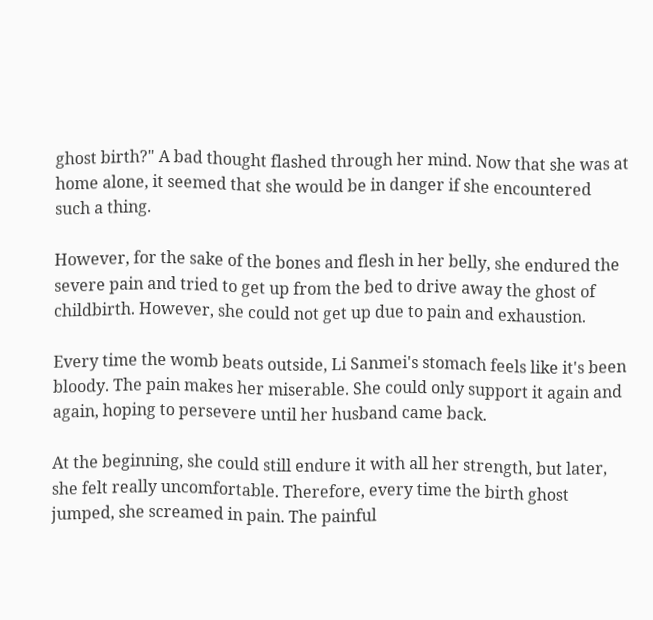ghost birth?" A bad thought flashed through her mind. Now that she was at home alone, it seemed that she would be in danger if she encountered such a thing.

However, for the sake of the bones and flesh in her belly, she endured the severe pain and tried to get up from the bed to drive away the ghost of childbirth. However, she could not get up due to pain and exhaustion.

Every time the womb beats outside, Li Sanmei's stomach feels like it's been bloody. The pain makes her miserable. She could only support it again and again, hoping to persevere until her husband came back.

At the beginning, she could still endure it with all her strength, but later, she felt really uncomfortable. Therefore, every time the birth ghost jumped, she screamed in pain. The painful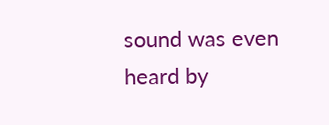sound was even heard by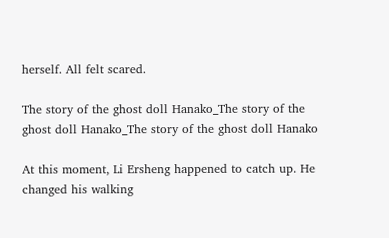herself. All felt scared.

The story of the ghost doll Hanako_The story of the ghost doll Hanako_The story of the ghost doll Hanako

At this moment, Li Ersheng happened to catch up. He changed his walking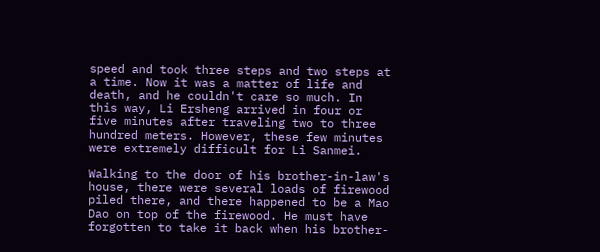speed and took three steps and two steps at a time. Now it was a matter of life and death, and he couldn't care so much. In this way, Li Ersheng arrived in four or five minutes after traveling two to three hundred meters. However, these few minutes were extremely difficult for Li Sanmei.

Walking to the door of his brother-in-law's house, there were several loads of firewood piled there, and there happened to be a Mao Dao on top of the firewood. He must have forgotten to take it back when his brother-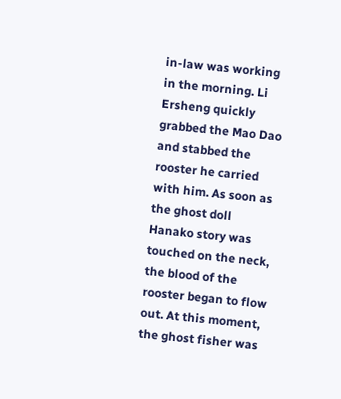in-law was working in the morning. Li Ersheng quickly grabbed the Mao Dao and stabbed the rooster he carried with him. As soon as the ghost doll Hanako story was touched on the neck, the blood of the rooster began to flow out. At this moment, the ghost fisher was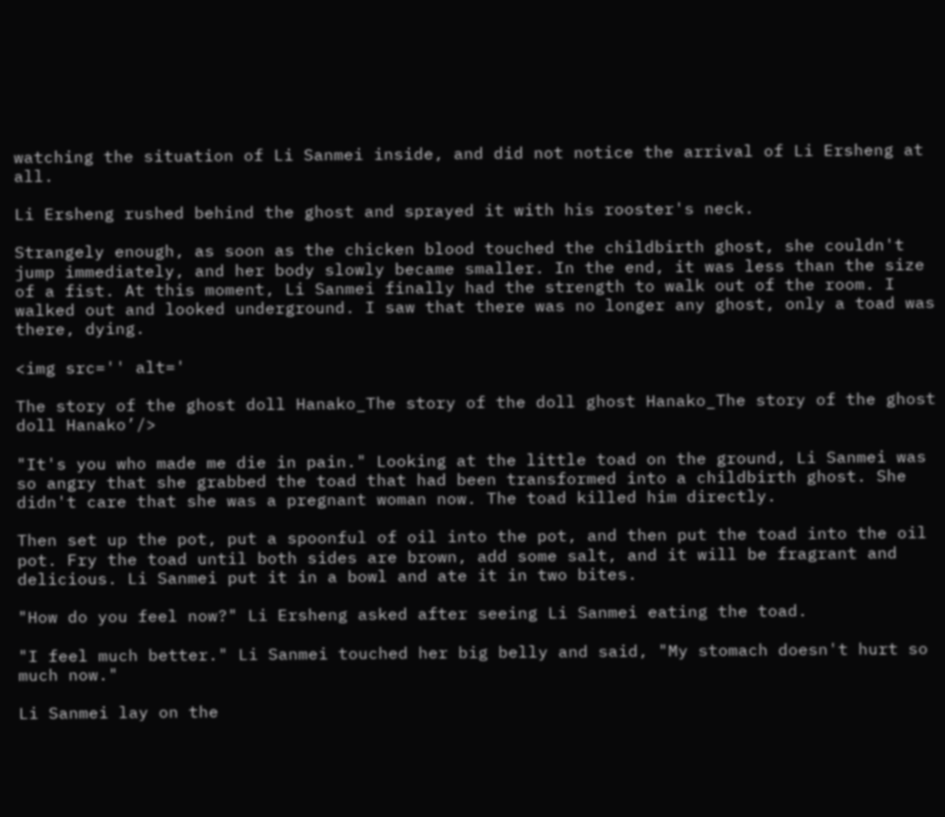watching the situation of Li Sanmei inside, and did not notice the arrival of Li Ersheng at all.

Li Ersheng rushed behind the ghost and sprayed it with his rooster's neck.

Strangely enough, as soon as the chicken blood touched the childbirth ghost, she couldn't jump immediately, and her body slowly became smaller. In the end, it was less than the size of a fist. At this moment, Li Sanmei finally had the strength to walk out of the room. I walked out and looked underground. I saw that there was no longer any ghost, only a toad was there, dying.

<img src='' alt='

The story of the ghost doll Hanako_The story of the doll ghost Hanako_The story of the ghost doll Hanako’/>

"It's you who made me die in pain." Looking at the little toad on the ground, Li Sanmei was so angry that she grabbed the toad that had been transformed into a childbirth ghost. She didn't care that she was a pregnant woman now. The toad killed him directly.

Then set up the pot, put a spoonful of oil into the pot, and then put the toad into the oil pot. Fry the toad until both sides are brown, add some salt, and it will be fragrant and delicious. Li Sanmei put it in a bowl and ate it in two bites.

"How do you feel now?" Li Ersheng asked after seeing Li Sanmei eating the toad.

"I feel much better." Li Sanmei touched her big belly and said, "My stomach doesn't hurt so much now."

Li Sanmei lay on the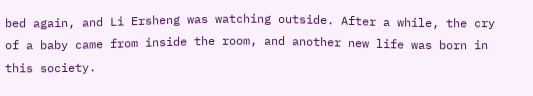bed again, and Li Ersheng was watching outside. After a while, the cry of a baby came from inside the room, and another new life was born in this society.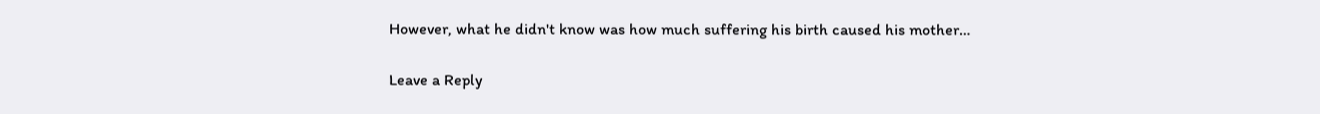However, what he didn't know was how much suffering his birth caused his mother…

Leave a Reply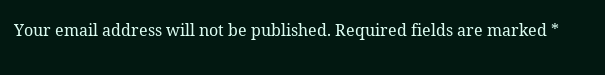Your email address will not be published. Required fields are marked *